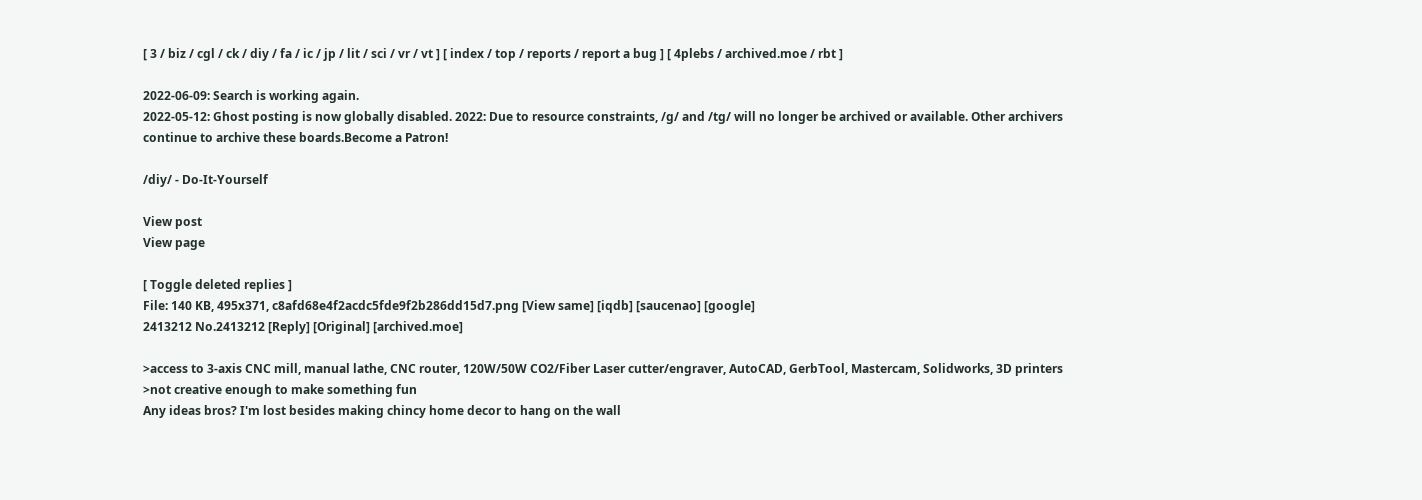[ 3 / biz / cgl / ck / diy / fa / ic / jp / lit / sci / vr / vt ] [ index / top / reports / report a bug ] [ 4plebs / archived.moe / rbt ]

2022-06-09: Search is working again.
2022-05-12: Ghost posting is now globally disabled. 2022: Due to resource constraints, /g/ and /tg/ will no longer be archived or available. Other archivers continue to archive these boards.Become a Patron!

/diy/ - Do-It-Yourself

View post
View page

[ Toggle deleted replies ]
File: 140 KB, 495x371, c8afd68e4f2acdc5fde9f2b286dd15d7.png [View same] [iqdb] [saucenao] [google]
2413212 No.2413212 [Reply] [Original] [archived.moe]

>access to 3-axis CNC mill, manual lathe, CNC router, 120W/50W CO2/Fiber Laser cutter/engraver, AutoCAD, GerbTool, Mastercam, Solidworks, 3D printers
>not creative enough to make something fun
Any ideas bros? I'm lost besides making chincy home decor to hang on the wall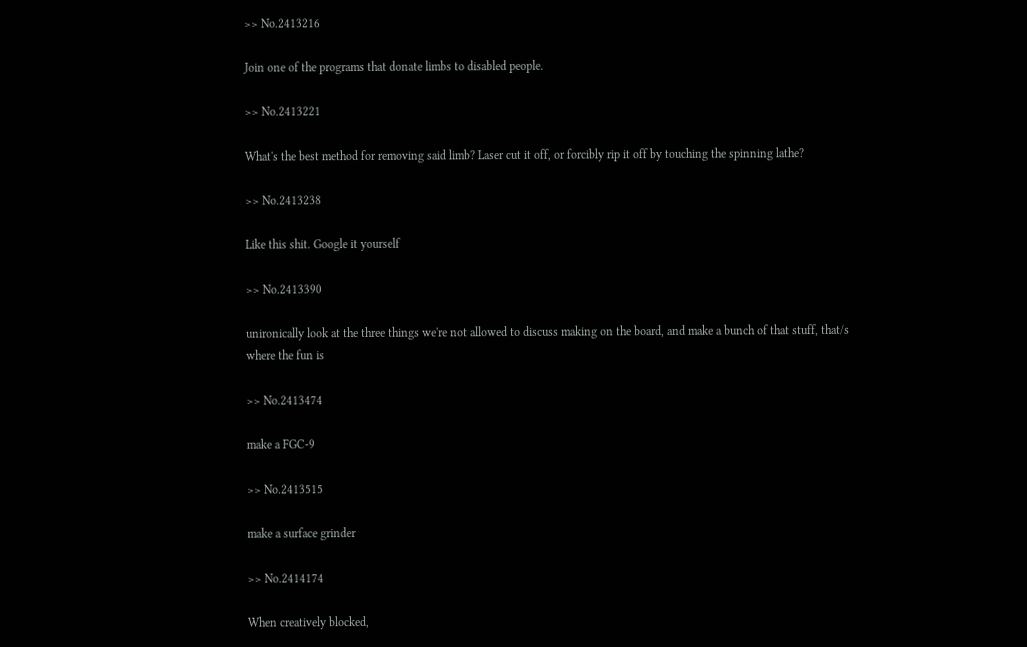>> No.2413216

Join one of the programs that donate limbs to disabled people.

>> No.2413221

What's the best method for removing said limb? Laser cut it off, or forcibly rip it off by touching the spinning lathe?

>> No.2413238

Like this shit. Google it yourself

>> No.2413390

unironically look at the three things we're not allowed to discuss making on the board, and make a bunch of that stuff, that/s where the fun is

>> No.2413474

make a FGC-9

>> No.2413515

make a surface grinder

>> No.2414174

When creatively blocked,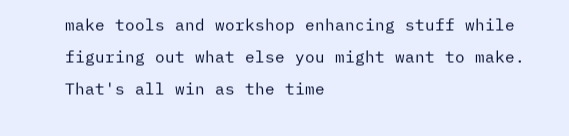make tools and workshop enhancing stuff while figuring out what else you might want to make. That's all win as the time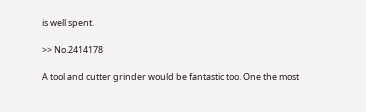is well spent.

>> No.2414178

A tool and cutter grinder would be fantastic too. One the most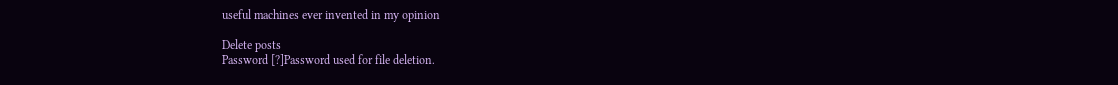useful machines ever invented in my opinion

Delete posts
Password [?]Password used for file deletion.